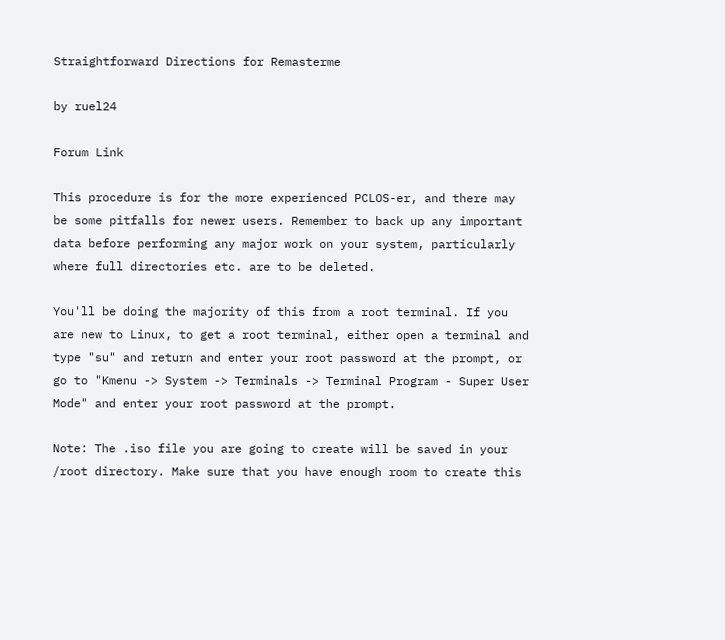Straightforward Directions for Remasterme

by ruel24

Forum Link

This procedure is for the more experienced PCLOS-er, and there may be some pitfalls for newer users. Remember to back up any important data before performing any major work on your system, particularly where full directories etc. are to be deleted.

You'll be doing the majority of this from a root terminal. If you are new to Linux, to get a root terminal, either open a terminal and type "su" and return and enter your root password at the prompt, or go to "Kmenu -> System -> Terminals -> Terminal Program - Super User Mode" and enter your root password at the prompt.

Note: The .iso file you are going to create will be saved in your /root directory. Make sure that you have enough room to create this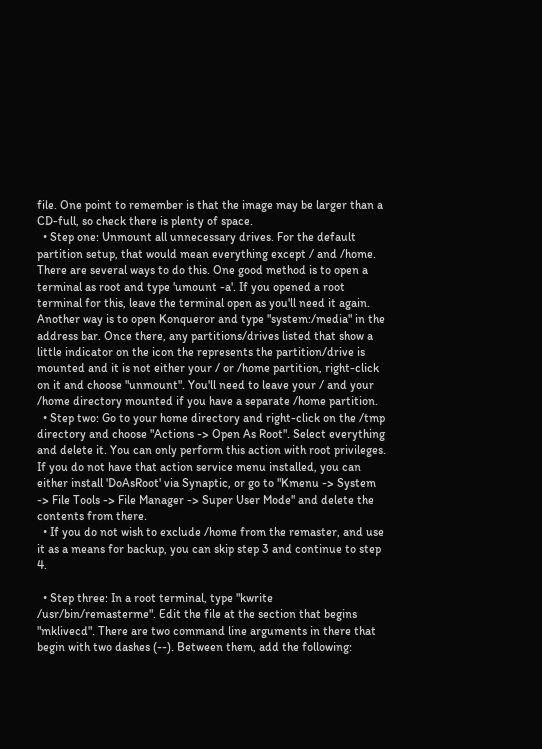file. One point to remember is that the image may be larger than a CD-full, so check there is plenty of space.
  • Step one: Unmount all unnecessary drives. For the default partition setup, that would mean everything except / and /home. There are several ways to do this. One good method is to open a terminal as root and type 'umount -a'. If you opened a root terminal for this, leave the terminal open as you'll need it again. Another way is to open Konqueror and type "system:/media" in the address bar. Once there, any partitions/drives listed that show a little indicator on the icon the represents the partition/drive is mounted and it is not either your / or /home partition, right-click on it and choose "unmount". You'll need to leave your / and your /home directory mounted if you have a separate /home partition.
  • Step two: Go to your home directory and right-click on the /tmp directory and choose "Actions -> Open As Root". Select everything and delete it. You can only perform this action with root privileges. If you do not have that action service menu installed, you can either install 'DoAsRoot' via Synaptic, or go to "Kmenu -> System -> File Tools -> File Manager -> Super User Mode" and delete the contents from there.
  • If you do not wish to exclude /home from the remaster, and use it as a means for backup, you can skip step 3 and continue to step 4.

  • Step three: In a root terminal, type "kwrite /usr/bin/remasterme". Edit the file at the section that begins "mklivecd". There are two command line arguments in there that begin with two dashes (--). Between them, add the following: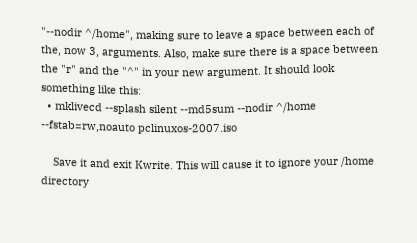"--nodir ^/home", making sure to leave a space between each of the, now 3, arguments. Also, make sure there is a space between the "r" and the "^" in your new argument. It should look something like this:
  • mklivecd --splash silent --md5sum --nodir ^/home --fstab=rw,noauto pclinuxos-2007.iso

    Save it and exit Kwrite. This will cause it to ignore your /home directory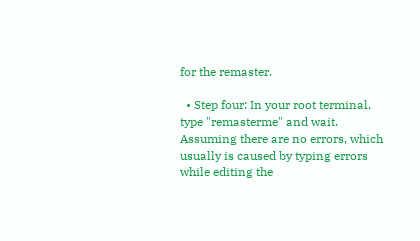for the remaster.

  • Step four: In your root terminal, type "remasterme" and wait. Assuming there are no errors, which usually is caused by typing errors while editing the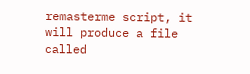remasterme script, it will produce a file called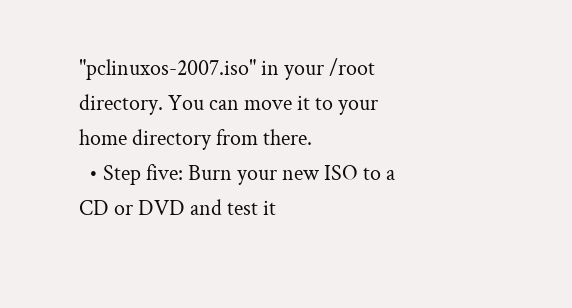"pclinuxos-2007.iso" in your /root directory. You can move it to your home directory from there.
  • Step five: Burn your new ISO to a CD or DVD and test it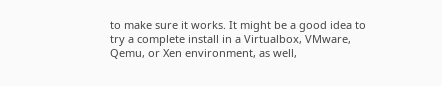to make sure it works. It might be a good idea to try a complete install in a Virtualbox, VMware, Qemu, or Xen environment, as well,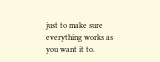just to make sure everything works as you want it to.